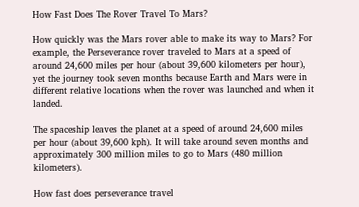How Fast Does The Rover Travel To Mars?

How quickly was the Mars rover able to make its way to Mars? For example, the Perseverance rover traveled to Mars at a speed of around 24,600 miles per hour (about 39,600 kilometers per hour), yet the journey took seven months because Earth and Mars were in different relative locations when the rover was launched and when it landed.

The spaceship leaves the planet at a speed of around 24,600 miles per hour (about 39,600 kph). It will take around seven months and approximately 300 million miles to go to Mars (480 million kilometers).

How fast does perseverance travel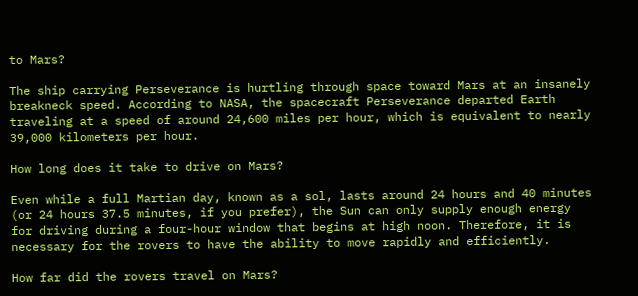to Mars?

The ship carrying Perseverance is hurtling through space toward Mars at an insanely breakneck speed. According to NASA, the spacecraft Perseverance departed Earth traveling at a speed of around 24,600 miles per hour, which is equivalent to nearly 39,000 kilometers per hour.

How long does it take to drive on Mars?

Even while a full Martian day, known as a sol, lasts around 24 hours and 40 minutes (or 24 hours 37.5 minutes, if you prefer), the Sun can only supply enough energy for driving during a four-hour window that begins at high noon. Therefore, it is necessary for the rovers to have the ability to move rapidly and efficiently.

How far did the rovers travel on Mars?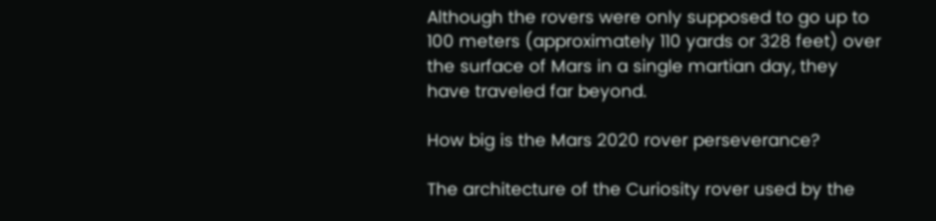Although the rovers were only supposed to go up to 100 meters (approximately 110 yards or 328 feet) over the surface of Mars in a single martian day, they have traveled far beyond.

How big is the Mars 2020 rover perseverance?

The architecture of the Curiosity rover used by the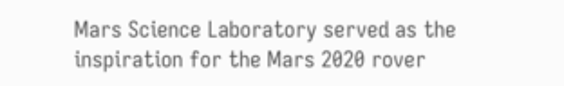Mars Science Laboratory served as the inspiration for the Mars 2020 rover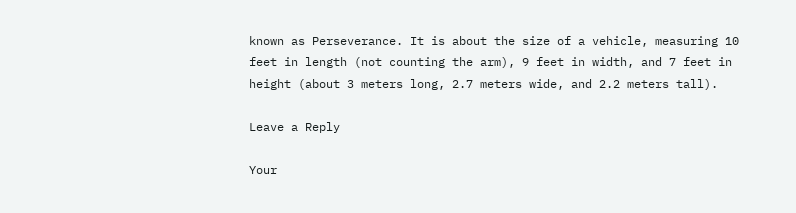known as Perseverance. It is about the size of a vehicle, measuring 10 feet in length (not counting the arm), 9 feet in width, and 7 feet in height (about 3 meters long, 2.7 meters wide, and 2.2 meters tall).

Leave a Reply

Your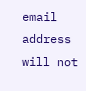email address will not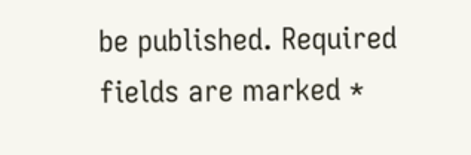be published. Required fields are marked *